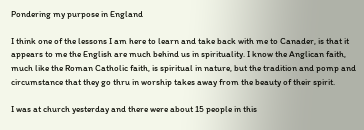Pondering my purpose in England

I think one of the lessons I am here to learn and take back with me to Canader, is that it appears to me the English are much behind us in spirituality. I know the Anglican faith, much like the Roman Catholic faith, is spiritual in nature, but the tradition and pomp and circumstance that they go thru in worship takes away from the beauty of their spirit.

I was at church yesterday and there were about 15 people in this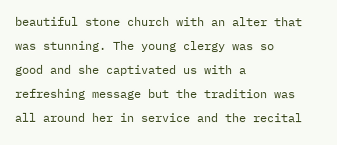beautiful stone church with an alter that was stunning. The young clergy was so good and she captivated us with a refreshing message but the tradition was all around her in service and the recital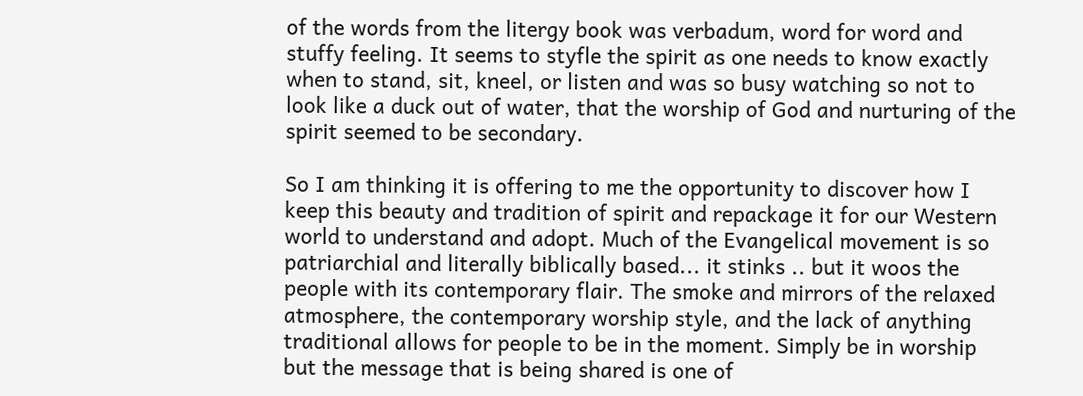of the words from the litergy book was verbadum, word for word and stuffy feeling. It seems to styfle the spirit as one needs to know exactly when to stand, sit, kneel, or listen and was so busy watching so not to look like a duck out of water, that the worship of God and nurturing of the spirit seemed to be secondary.

So I am thinking it is offering to me the opportunity to discover how I keep this beauty and tradition of spirit and repackage it for our Western world to understand and adopt. Much of the Evangelical movement is so patriarchial and literally biblically based... it stinks .. but it woos the people with its contemporary flair. The smoke and mirrors of the relaxed atmosphere, the contemporary worship style, and the lack of anything traditional allows for people to be in the moment. Simply be in worship but the message that is being shared is one of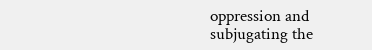oppression and subjugating the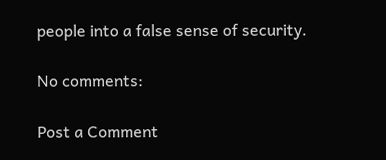people into a false sense of security.

No comments:

Post a Comment